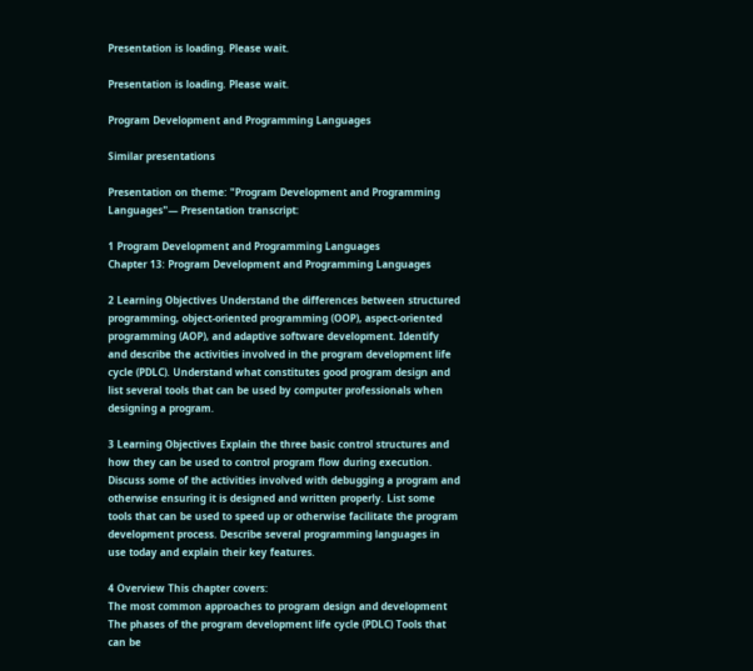Presentation is loading. Please wait.

Presentation is loading. Please wait.

Program Development and Programming Languages

Similar presentations

Presentation on theme: "Program Development and Programming Languages"— Presentation transcript:

1 Program Development and Programming Languages
Chapter 13: Program Development and Programming Languages

2 Learning Objectives Understand the differences between structured programming, object-oriented programming (OOP), aspect-oriented programming (AOP), and adaptive software development. Identify and describe the activities involved in the program development life cycle (PDLC). Understand what constitutes good program design and list several tools that can be used by computer professionals when designing a program.

3 Learning Objectives Explain the three basic control structures and how they can be used to control program flow during execution. Discuss some of the activities involved with debugging a program and otherwise ensuring it is designed and written properly. List some tools that can be used to speed up or otherwise facilitate the program development process. Describe several programming languages in use today and explain their key features.

4 Overview This chapter covers:
The most common approaches to program design and development The phases of the program development life cycle (PDLC) Tools that can be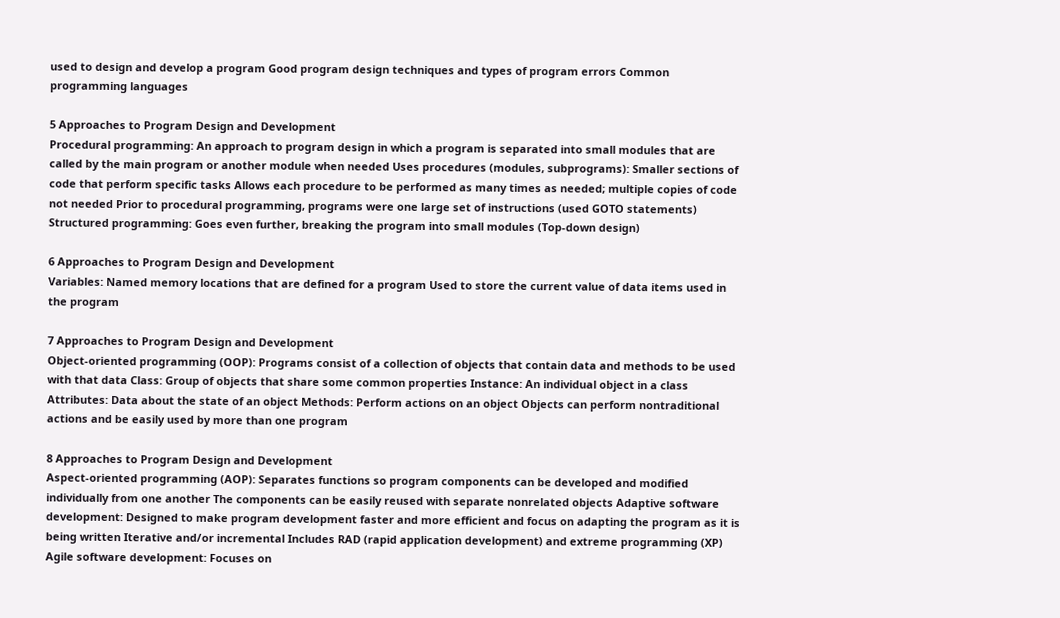used to design and develop a program Good program design techniques and types of program errors Common programming languages

5 Approaches to Program Design and Development
Procedural programming: An approach to program design in which a program is separated into small modules that are called by the main program or another module when needed Uses procedures (modules, subprograms): Smaller sections of code that perform specific tasks Allows each procedure to be performed as many times as needed; multiple copies of code not needed Prior to procedural programming, programs were one large set of instructions (used GOTO statements) Structured programming: Goes even further, breaking the program into small modules (Top-down design)

6 Approaches to Program Design and Development
Variables: Named memory locations that are defined for a program Used to store the current value of data items used in the program

7 Approaches to Program Design and Development
Object-oriented programming (OOP): Programs consist of a collection of objects that contain data and methods to be used with that data Class: Group of objects that share some common properties Instance: An individual object in a class Attributes: Data about the state of an object Methods: Perform actions on an object Objects can perform nontraditional actions and be easily used by more than one program

8 Approaches to Program Design and Development
Aspect-oriented programming (AOP): Separates functions so program components can be developed and modified individually from one another The components can be easily reused with separate nonrelated objects Adaptive software development: Designed to make program development faster and more efficient and focus on adapting the program as it is being written Iterative and/or incremental Includes RAD (rapid application development) and extreme programming (XP) Agile software development: Focuses on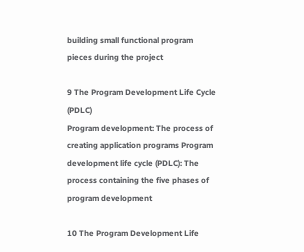building small functional program pieces during the project

9 The Program Development Life Cycle (PDLC)
Program development: The process of creating application programs Program development life cycle (PDLC): The process containing the five phases of program development

10 The Program Development Life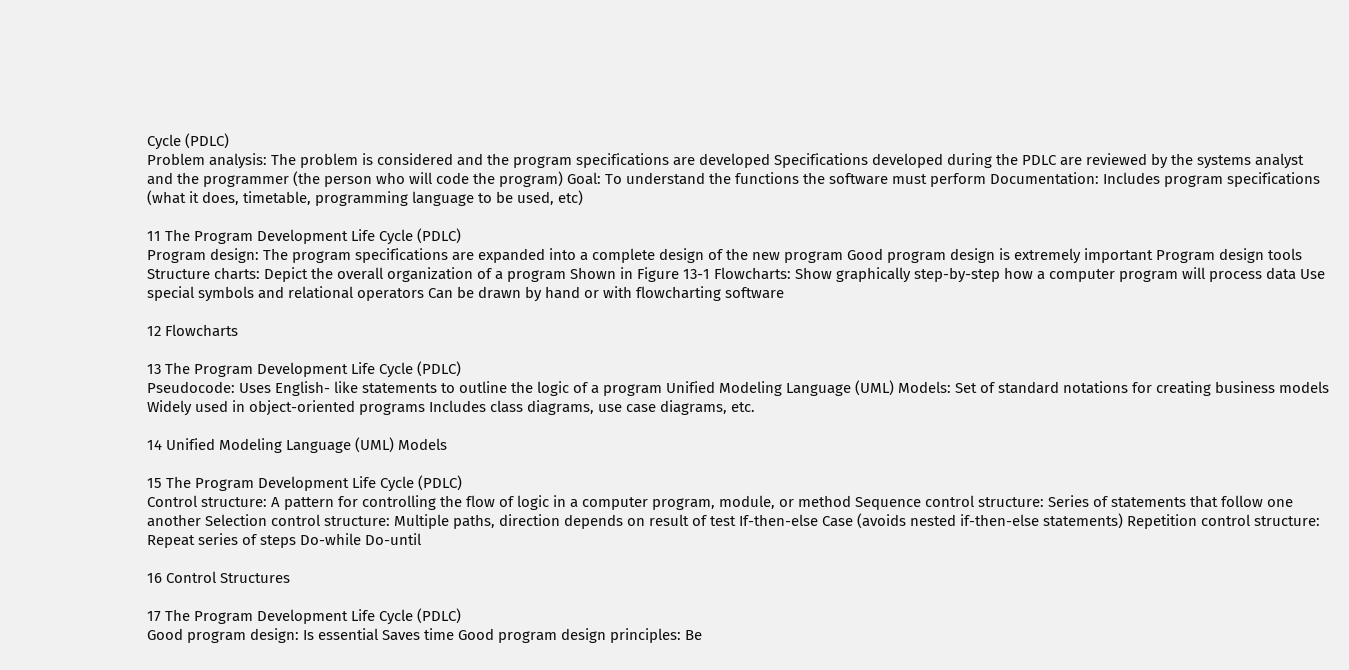Cycle (PDLC)
Problem analysis: The problem is considered and the program specifications are developed Specifications developed during the PDLC are reviewed by the systems analyst and the programmer (the person who will code the program) Goal: To understand the functions the software must perform Documentation: Includes program specifications (what it does, timetable, programming language to be used, etc)

11 The Program Development Life Cycle (PDLC)
Program design: The program specifications are expanded into a complete design of the new program Good program design is extremely important Program design tools Structure charts: Depict the overall organization of a program Shown in Figure 13-1 Flowcharts: Show graphically step-by-step how a computer program will process data Use special symbols and relational operators Can be drawn by hand or with flowcharting software

12 Flowcharts

13 The Program Development Life Cycle (PDLC)
Pseudocode: Uses English- like statements to outline the logic of a program Unified Modeling Language (UML) Models: Set of standard notations for creating business models Widely used in object-oriented programs Includes class diagrams, use case diagrams, etc.

14 Unified Modeling Language (UML) Models

15 The Program Development Life Cycle (PDLC)
Control structure: A pattern for controlling the flow of logic in a computer program, module, or method Sequence control structure: Series of statements that follow one another Selection control structure: Multiple paths, direction depends on result of test If-then-else Case (avoids nested if-then-else statements) Repetition control structure: Repeat series of steps Do-while Do-until

16 Control Structures

17 The Program Development Life Cycle (PDLC)
Good program design: Is essential Saves time Good program design principles: Be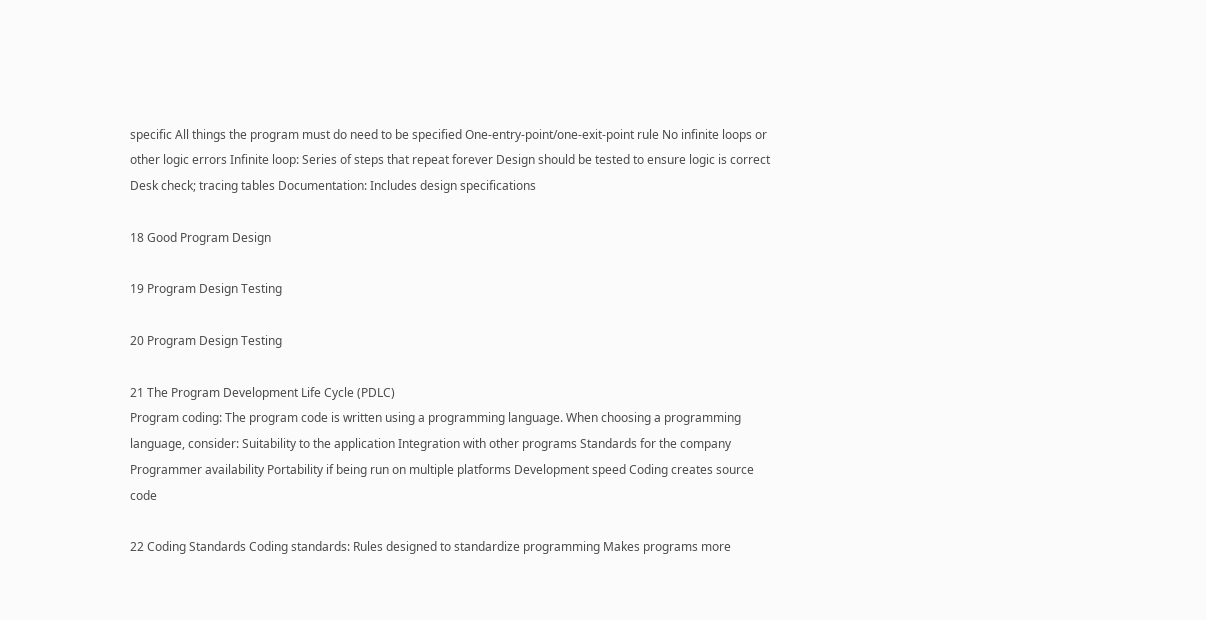specific All things the program must do need to be specified One-entry-point/one-exit-point rule No infinite loops or other logic errors Infinite loop: Series of steps that repeat forever Design should be tested to ensure logic is correct Desk check; tracing tables Documentation: Includes design specifications

18 Good Program Design

19 Program Design Testing

20 Program Design Testing

21 The Program Development Life Cycle (PDLC)
Program coding: The program code is written using a programming language. When choosing a programming language, consider: Suitability to the application Integration with other programs Standards for the company Programmer availability Portability if being run on multiple platforms Development speed Coding creates source code

22 Coding Standards Coding standards: Rules designed to standardize programming Makes programs more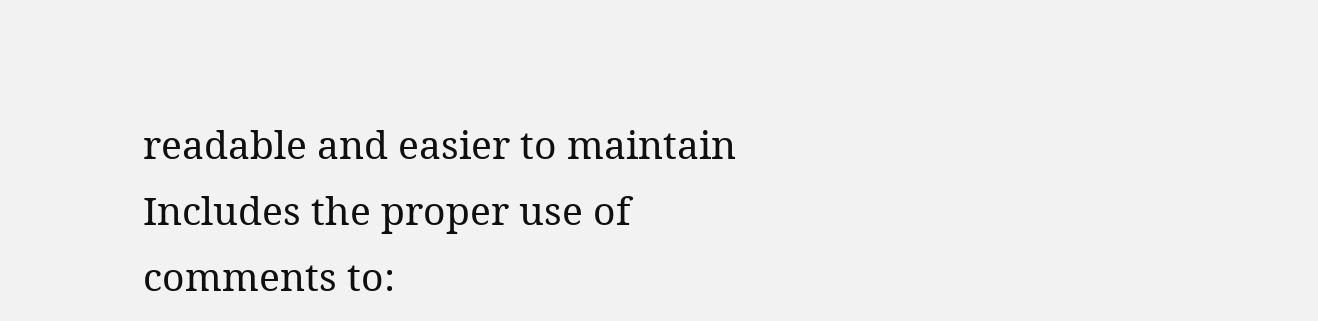readable and easier to maintain Includes the proper use of comments to: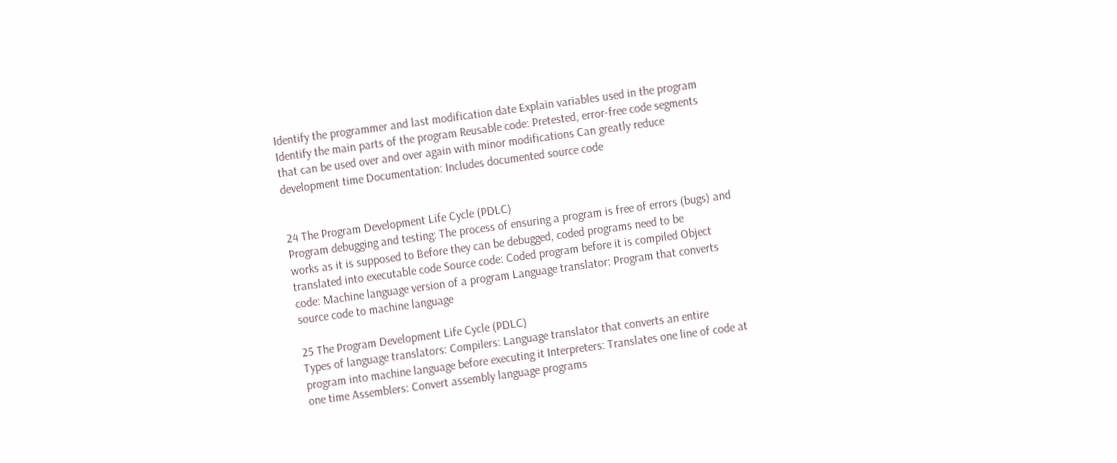Identify the programmer and last modification date Explain variables used in the program Identify the main parts of the program Reusable code: Pretested, error-free code segments that can be used over and over again with minor modifications Can greatly reduce development time Documentation: Includes documented source code


24 The Program Development Life Cycle (PDLC)
Program debugging and testing: The process of ensuring a program is free of errors (bugs) and works as it is supposed to Before they can be debugged, coded programs need to be translated into executable code Source code: Coded program before it is compiled Object code: Machine language version of a program Language translator: Program that converts source code to machine language

25 The Program Development Life Cycle (PDLC)
Types of language translators: Compilers: Language translator that converts an entire program into machine language before executing it Interpreters: Translates one line of code at one time Assemblers: Convert assembly language programs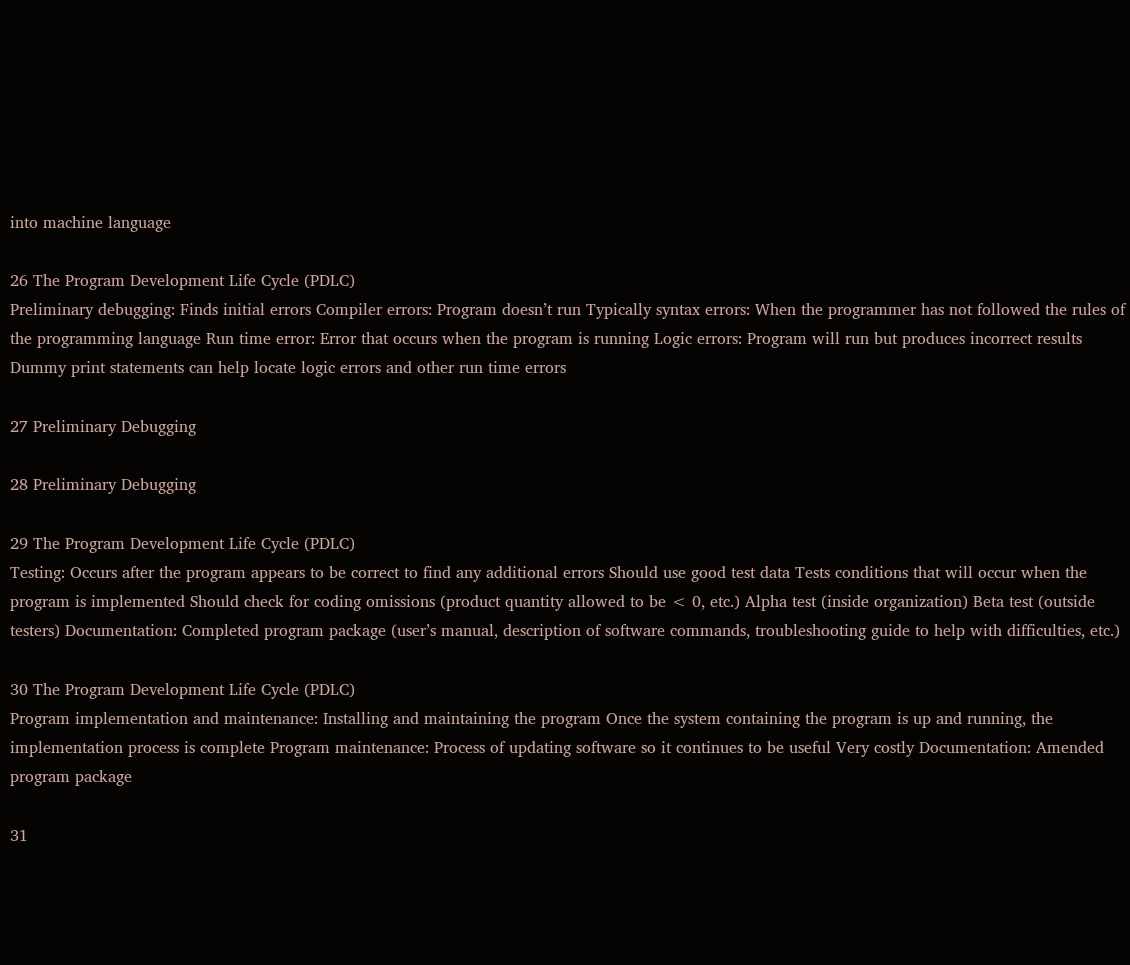into machine language

26 The Program Development Life Cycle (PDLC)
Preliminary debugging: Finds initial errors Compiler errors: Program doesn’t run Typically syntax errors: When the programmer has not followed the rules of the programming language Run time error: Error that occurs when the program is running Logic errors: Program will run but produces incorrect results Dummy print statements can help locate logic errors and other run time errors

27 Preliminary Debugging

28 Preliminary Debugging

29 The Program Development Life Cycle (PDLC)
Testing: Occurs after the program appears to be correct to find any additional errors Should use good test data Tests conditions that will occur when the program is implemented Should check for coding omissions (product quantity allowed to be < 0, etc.) Alpha test (inside organization) Beta test (outside testers) Documentation: Completed program package (user’s manual, description of software commands, troubleshooting guide to help with difficulties, etc.)

30 The Program Development Life Cycle (PDLC)
Program implementation and maintenance: Installing and maintaining the program Once the system containing the program is up and running, the implementation process is complete Program maintenance: Process of updating software so it continues to be useful Very costly Documentation: Amended program package

31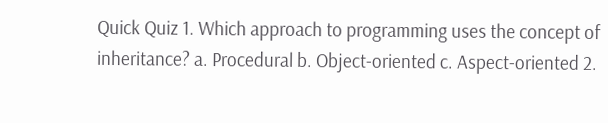Quick Quiz 1. Which approach to programming uses the concept of inheritance? a. Procedural b. Object-oriented c. Aspect-oriented 2.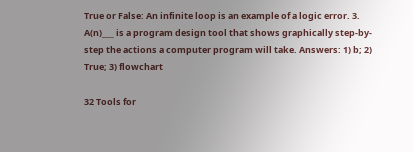True or False: An infinite loop is an example of a logic error. 3. A(n)___ is a program design tool that shows graphically step-by-step the actions a computer program will take. Answers: 1) b; 2) True; 3) flowchart

32 Tools for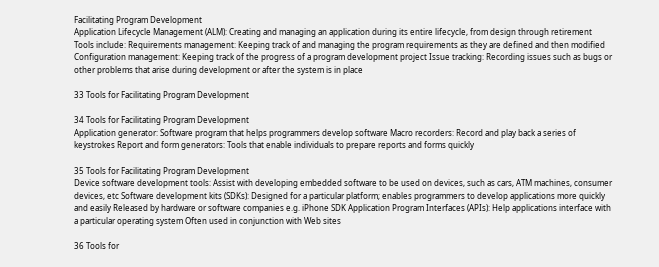Facilitating Program Development
Application Lifecycle Management (ALM): Creating and managing an application during its entire lifecycle, from design through retirement Tools include: Requirements management: Keeping track of and managing the program requirements as they are defined and then modified Configuration management: Keeping track of the progress of a program development project Issue tracking: Recording issues such as bugs or other problems that arise during development or after the system is in place

33 Tools for Facilitating Program Development

34 Tools for Facilitating Program Development
Application generator: Software program that helps programmers develop software Macro recorders: Record and play back a series of keystrokes Report and form generators: Tools that enable individuals to prepare reports and forms quickly

35 Tools for Facilitating Program Development
Device software development tools: Assist with developing embedded software to be used on devices, such as cars, ATM machines, consumer devices, etc Software development kits (SDKs): Designed for a particular platform; enables programmers to develop applications more quickly and easily Released by hardware or software companies e.g. iPhone SDK Application Program Interfaces (APIs): Help applications interface with a particular operating system Often used in conjunction with Web sites

36 Tools for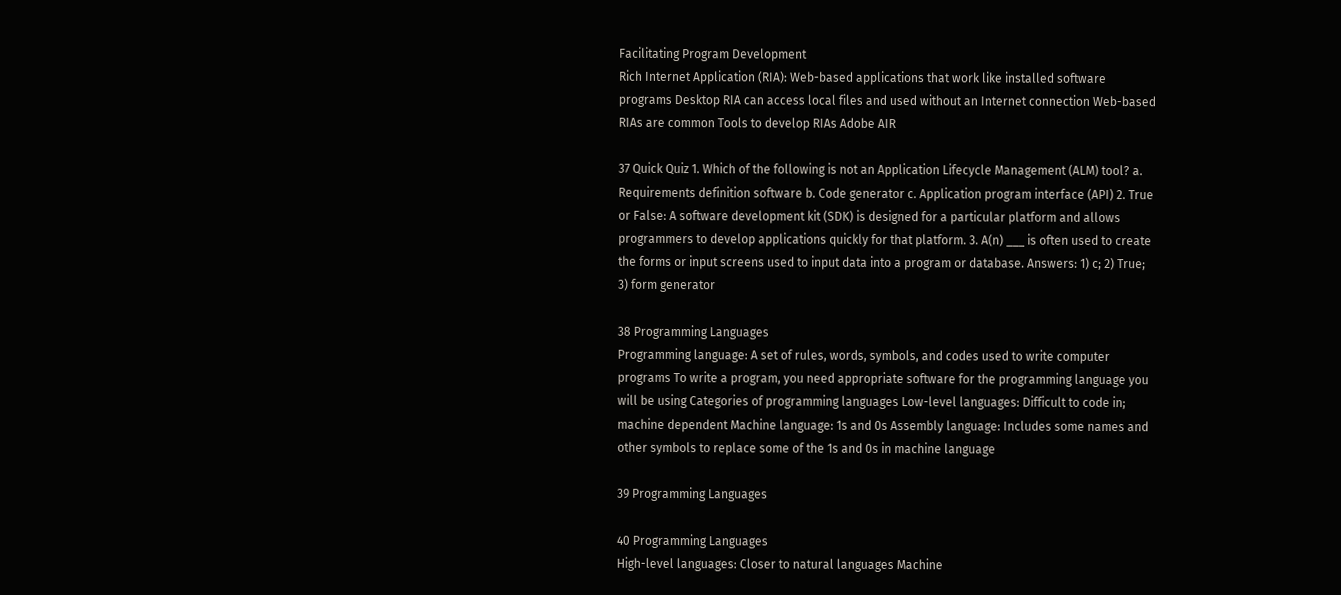Facilitating Program Development
Rich Internet Application (RIA): Web-based applications that work like installed software programs Desktop RIA can access local files and used without an Internet connection Web-based RIAs are common Tools to develop RIAs Adobe AIR

37 Quick Quiz 1. Which of the following is not an Application Lifecycle Management (ALM) tool? a. Requirements definition software b. Code generator c. Application program interface (API) 2. True or False: A software development kit (SDK) is designed for a particular platform and allows programmers to develop applications quickly for that platform. 3. A(n) ___ is often used to create the forms or input screens used to input data into a program or database. Answers: 1) c; 2) True; 3) form generator

38 Programming Languages
Programming language: A set of rules, words, symbols, and codes used to write computer programs To write a program, you need appropriate software for the programming language you will be using Categories of programming languages Low-level languages: Difficult to code in; machine dependent Machine language: 1s and 0s Assembly language: Includes some names and other symbols to replace some of the 1s and 0s in machine language

39 Programming Languages

40 Programming Languages
High-level languages: Closer to natural languages Machine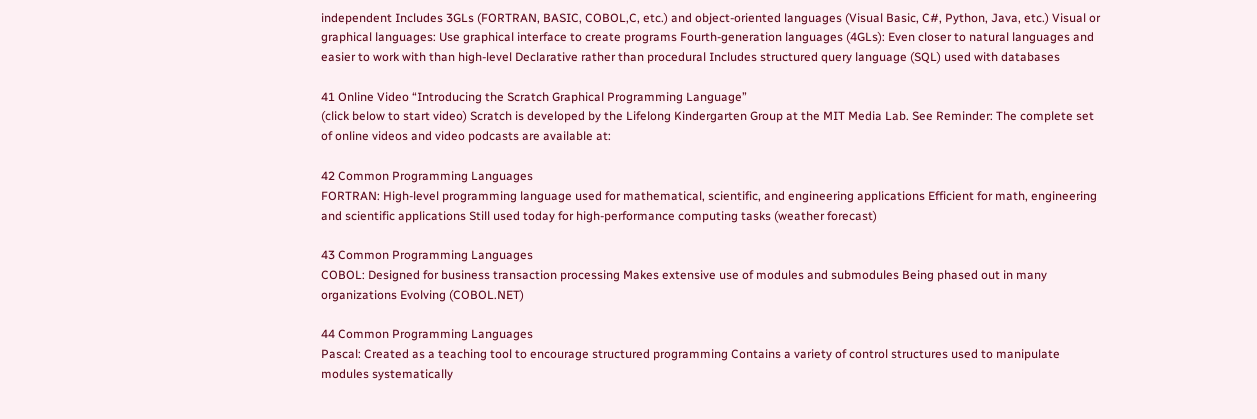independent Includes 3GLs (FORTRAN, BASIC, COBOL,C, etc.) and object-oriented languages (Visual Basic, C#, Python, Java, etc.) Visual or graphical languages: Use graphical interface to create programs Fourth-generation languages (4GLs): Even closer to natural languages and easier to work with than high-level Declarative rather than procedural Includes structured query language (SQL) used with databases

41 Online Video “Introducing the Scratch Graphical Programming Language”
(click below to start video) Scratch is developed by the Lifelong Kindergarten Group at the MIT Media Lab. See Reminder: The complete set of online videos and video podcasts are available at:

42 Common Programming Languages
FORTRAN: High-level programming language used for mathematical, scientific, and engineering applications Efficient for math, engineering and scientific applications Still used today for high-performance computing tasks (weather forecast)

43 Common Programming Languages
COBOL: Designed for business transaction processing Makes extensive use of modules and submodules Being phased out in many organizations Evolving (COBOL.NET)

44 Common Programming Languages
Pascal: Created as a teaching tool to encourage structured programming Contains a variety of control structures used to manipulate modules systematically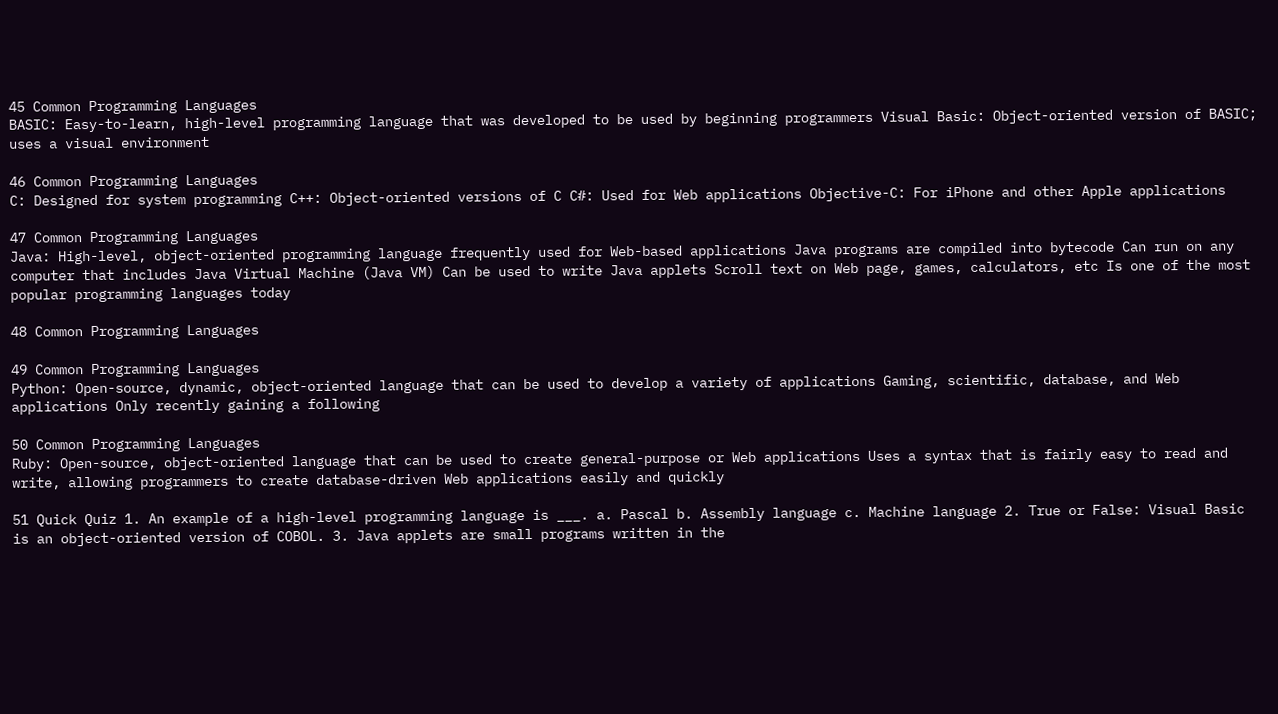45 Common Programming Languages
BASIC: Easy-to-learn, high-level programming language that was developed to be used by beginning programmers Visual Basic: Object-oriented version of BASIC; uses a visual environment

46 Common Programming Languages
C: Designed for system programming C++: Object-oriented versions of C C#: Used for Web applications Objective-C: For iPhone and other Apple applications

47 Common Programming Languages
Java: High-level, object-oriented programming language frequently used for Web-based applications Java programs are compiled into bytecode Can run on any computer that includes Java Virtual Machine (Java VM) Can be used to write Java applets Scroll text on Web page, games, calculators, etc Is one of the most popular programming languages today

48 Common Programming Languages

49 Common Programming Languages
Python: Open-source, dynamic, object-oriented language that can be used to develop a variety of applications Gaming, scientific, database, and Web applications Only recently gaining a following

50 Common Programming Languages
Ruby: Open-source, object-oriented language that can be used to create general-purpose or Web applications Uses a syntax that is fairly easy to read and write, allowing programmers to create database-driven Web applications easily and quickly

51 Quick Quiz 1. An example of a high-level programming language is ___. a. Pascal b. Assembly language c. Machine language 2. True or False: Visual Basic is an object-oriented version of COBOL. 3. Java applets are small programs written in the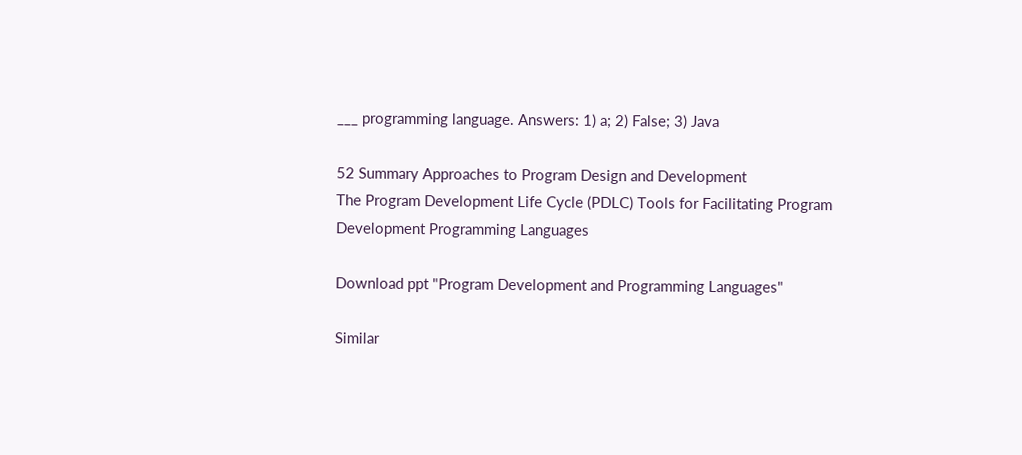___ programming language. Answers: 1) a; 2) False; 3) Java

52 Summary Approaches to Program Design and Development
The Program Development Life Cycle (PDLC) Tools for Facilitating Program Development Programming Languages

Download ppt "Program Development and Programming Languages"

Similar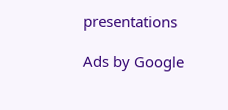presentations

Ads by Google